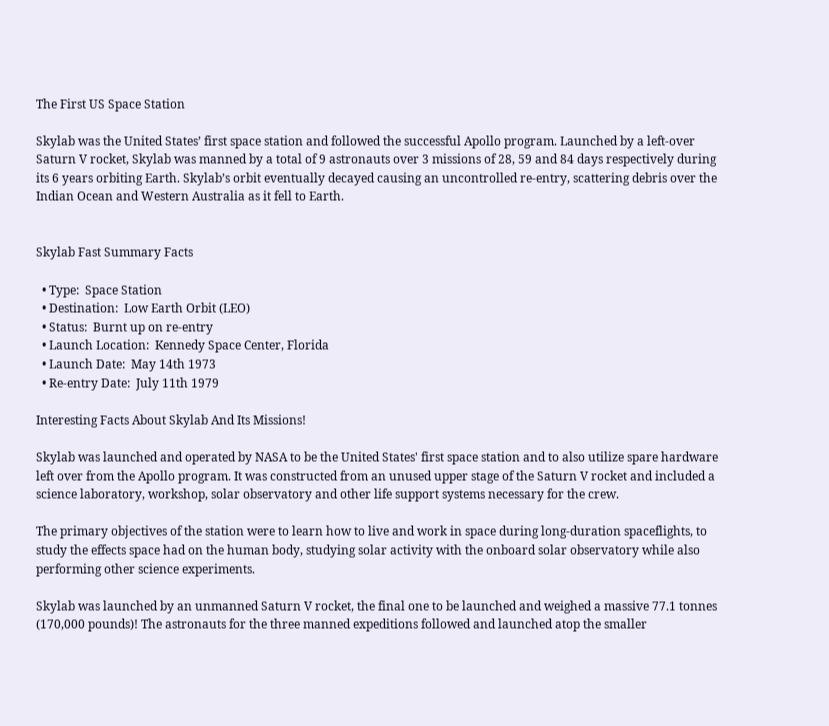The First US Space Station

Skylab was the United States’ first space station and followed the successful Apollo program. Launched by a left-over Saturn V rocket, Skylab was manned by a total of 9 astronauts over 3 missions of 28, 59 and 84 days respectively during its 6 years orbiting Earth. Skylab’s orbit eventually decayed causing an uncontrolled re-entry, scattering debris over the Indian Ocean and Western Australia as it fell to Earth.


Skylab Fast Summary Facts

  • Type:  Space Station
  • Destination:  Low Earth Orbit (LEO)
  • Status:  Burnt up on re-entry
  • Launch Location:  Kennedy Space Center, Florida
  • Launch Date:  May 14th 1973
  • Re-entry Date:  July 11th 1979

Interesting Facts About Skylab And Its Missions!

Skylab was launched and operated by NASA to be the United States' first space station and to also utilize spare hardware left over from the Apollo program. It was constructed from an unused upper stage of the Saturn V rocket and included a science laboratory, workshop, solar observatory and other life support systems necessary for the crew.

The primary objectives of the station were to learn how to live and work in space during long-duration spaceflights, to study the effects space had on the human body, studying solar activity with the onboard solar observatory while also performing other science experiments.

Skylab was launched by an unmanned Saturn V rocket, the final one to be launched and weighed a massive 77.1 tonnes (170,000 pounds)! The astronauts for the three manned expeditions followed and launched atop the smaller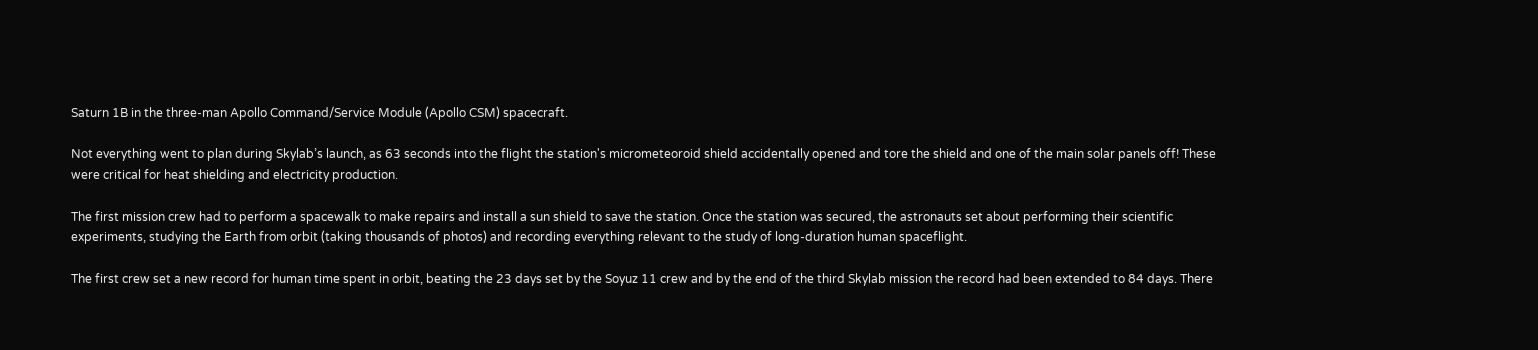Saturn 1B in the three-man Apollo Command/Service Module (Apollo CSM) spacecraft.

Not everything went to plan during Skylab’s launch, as 63 seconds into the flight the station's micrometeoroid shield accidentally opened and tore the shield and one of the main solar panels off! These were critical for heat shielding and electricity production.

The first mission crew had to perform a spacewalk to make repairs and install a sun shield to save the station. Once the station was secured, the astronauts set about performing their scientific experiments, studying the Earth from orbit (taking thousands of photos) and recording everything relevant to the study of long-duration human spaceflight.

The first crew set a new record for human time spent in orbit, beating the 23 days set by the Soyuz 11 crew and by the end of the third Skylab mission the record had been extended to 84 days. There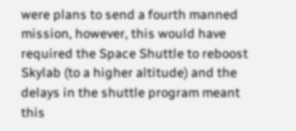were plans to send a fourth manned mission, however, this would have required the Space Shuttle to reboost Skylab (to a higher altitude) and the delays in the shuttle program meant this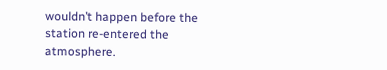wouldn’t happen before the station re-entered the atmosphere.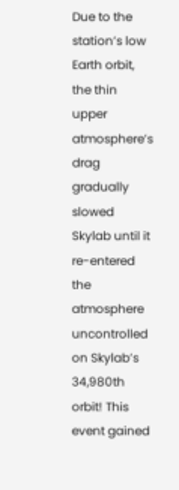Due to the station’s low Earth orbit, the thin upper atmosphere’s drag gradually slowed Skylab until it re-entered the atmosphere uncontrolled on Skylab’s 34,980th orbit! This event gained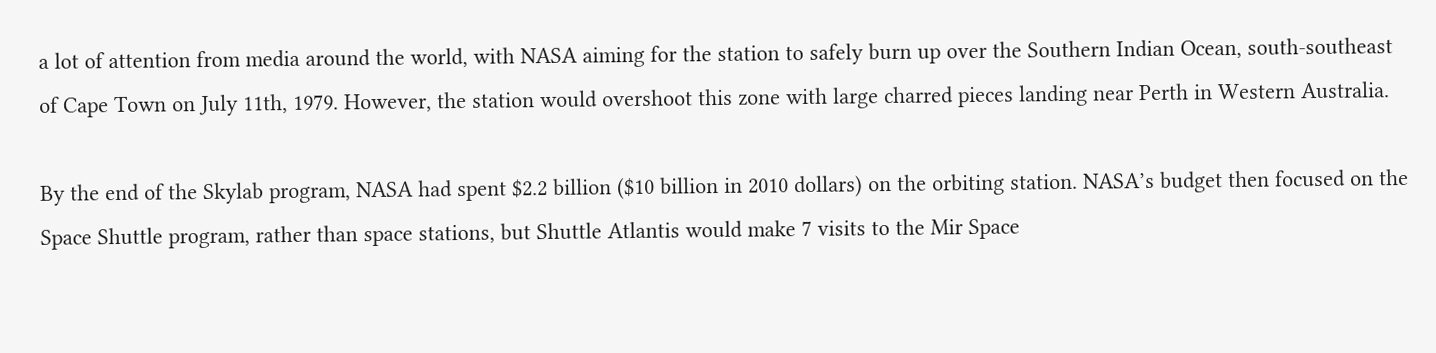a lot of attention from media around the world, with NASA aiming for the station to safely burn up over the Southern Indian Ocean, south-southeast of Cape Town on July 11th, 1979. However, the station would overshoot this zone with large charred pieces landing near Perth in Western Australia.

By the end of the Skylab program, NASA had spent $2.2 billion ($10 billion in 2010 dollars) on the orbiting station. NASA’s budget then focused on the Space Shuttle program, rather than space stations, but Shuttle Atlantis would make 7 visits to the Mir Space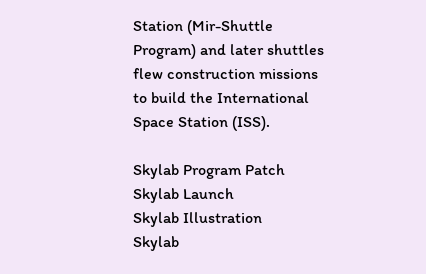Station (Mir-Shuttle Program) and later shuttles flew construction missions to build the International Space Station (ISS).

Skylab Program Patch
Skylab Launch
Skylab Illustration
Skylab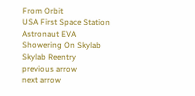From Orbit
USA First Space Station
Astronaut EVA
Showering On Skylab
Skylab Reentry
previous arrow
next arrow